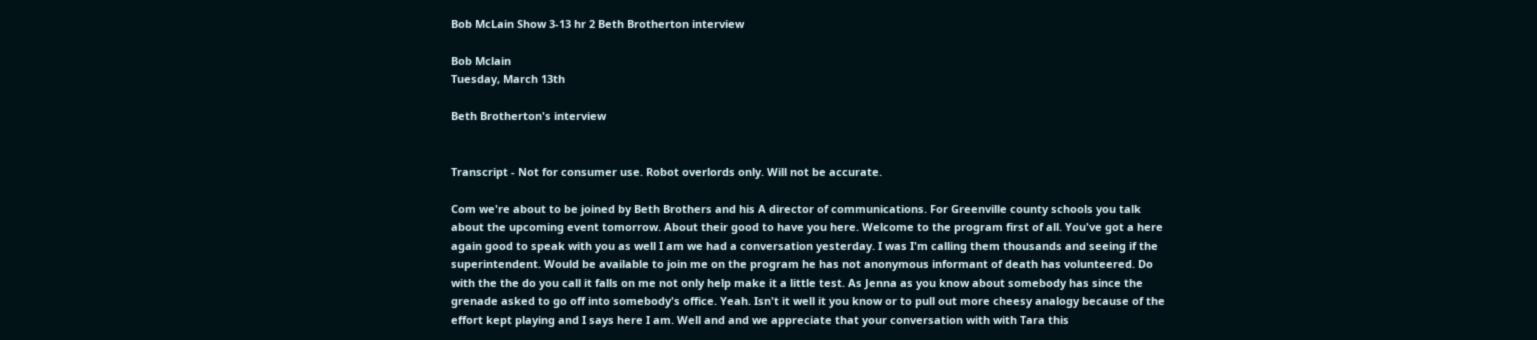Bob McLain Show 3-13 hr 2 Beth Brotherton interview

Bob Mclain
Tuesday, March 13th

Beth Brotherton's interview


Transcript - Not for consumer use. Robot overlords only. Will not be accurate.

Com we're about to be joined by Beth Brothers and his A director of communications. For Greenville county schools you talk about the upcoming event tomorrow. About their good to have you here. Welcome to the program first of all. You've got a here again good to speak with you as well I am we had a conversation yesterday. I was I'm calling them thousands and seeing if the superintendent. Would be available to join me on the program he has not anonymous informant of death has volunteered. Do with the the do you call it falls on me not only help make it a little test. As Jenna as you know about somebody has since the grenade asked to go off into somebody's office. Yeah. Isn't it well it you know or to pull out more cheesy analogy because of the effort kept playing and I says here I am. Well and and we appreciate that your conversation with with Tara this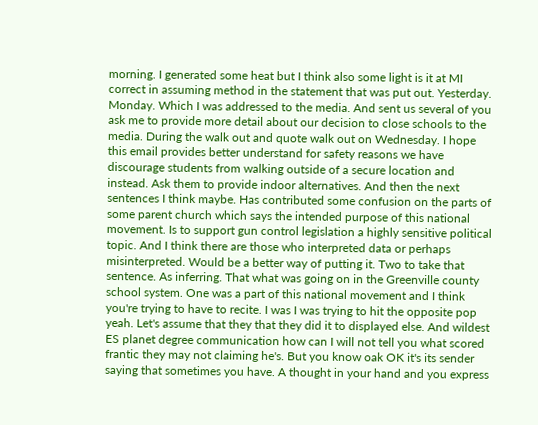morning. I generated some heat but I think also some light is it at MI correct in assuming method in the statement that was put out. Yesterday. Monday. Which I was addressed to the media. And sent us several of you ask me to provide more detail about our decision to close schools to the media. During the walk out and quote walk out on Wednesday. I hope this email provides better understand for safety reasons we have discourage students from walking outside of a secure location and instead. Ask them to provide indoor alternatives. And then the next sentences I think maybe. Has contributed some confusion on the parts of some parent church which says the intended purpose of this national movement. Is to support gun control legislation a highly sensitive political topic. And I think there are those who interpreted data or perhaps misinterpreted. Would be a better way of putting it. Two to take that sentence. As inferring. That what was going on in the Greenville county school system. One was a part of this national movement and I think you're trying to have to recite. I was I was trying to hit the opposite pop yeah. Let's assume that they that they did it to displayed else. And wildest ES planet degree communication how can I will not tell you what scored frantic they may not claiming he's. But you know oak OK it's its sender saying that sometimes you have. A thought in your hand and you express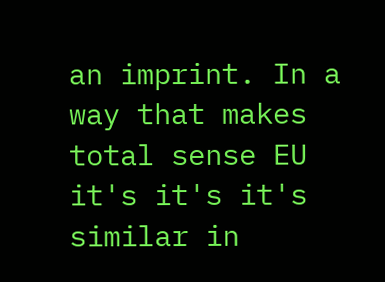an imprint. In a way that makes total sense EU it's it's it's similar in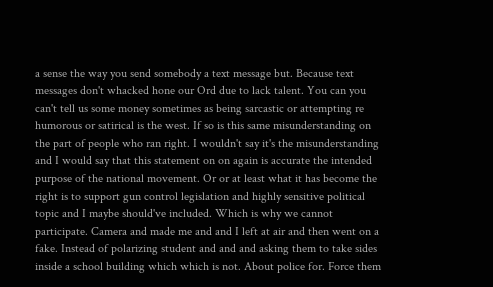a sense the way you send somebody a text message but. Because text messages don't whacked hone our Ord due to lack talent. You can you can't tell us some money sometimes as being sarcastic or attempting re humorous or satirical is the west. If so is this same misunderstanding on the part of people who ran right. I wouldn't say it's the misunderstanding and I would say that this statement on on again is accurate the intended purpose of the national movement. Or or at least what it has become the right is to support gun control legislation and highly sensitive political topic and I maybe should've included. Which is why we cannot participate. Camera and made me and and I left at air and then went on a fake. Instead of polarizing student and and and asking them to take sides inside a school building which which is not. About police for. Force them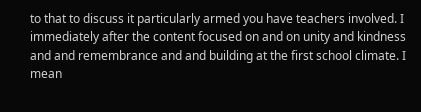to that to discuss it particularly armed you have teachers involved. I immediately after the content focused on and on unity and kindness and and remembrance and and building at the first school climate. I mean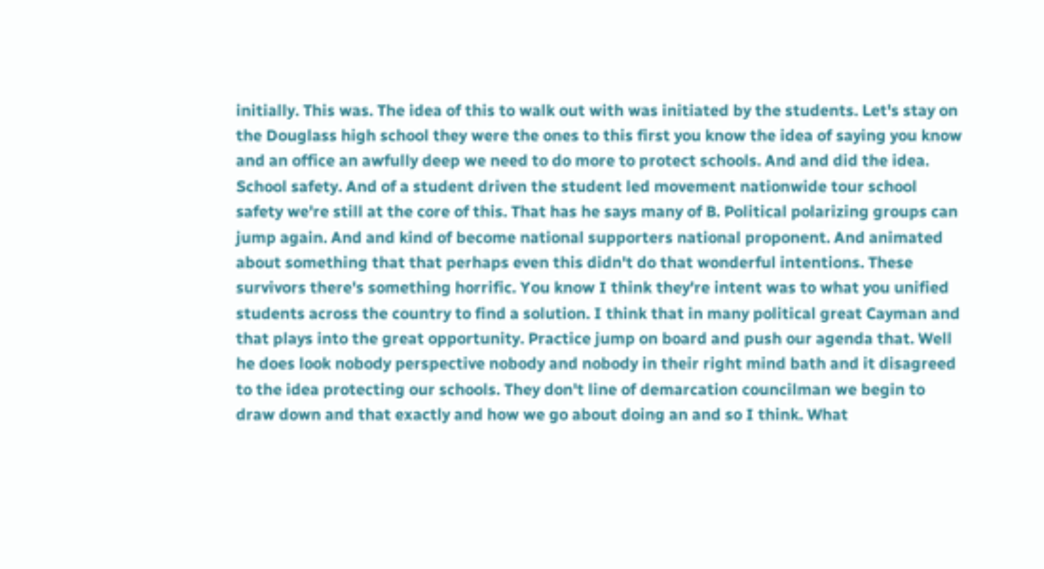initially. This was. The idea of this to walk out with was initiated by the students. Let's stay on the Douglass high school they were the ones to this first you know the idea of saying you know and an office an awfully deep we need to do more to protect schools. And and did the idea. School safety. And of a student driven the student led movement nationwide tour school safety we're still at the core of this. That has he says many of B. Political polarizing groups can jump again. And and kind of become national supporters national proponent. And animated about something that that perhaps even this didn't do that wonderful intentions. These survivors there's something horrific. You know I think they're intent was to what you unified students across the country to find a solution. I think that in many political great Cayman and that plays into the great opportunity. Practice jump on board and push our agenda that. Well he does look nobody perspective nobody and nobody in their right mind bath and it disagreed to the idea protecting our schools. They don't line of demarcation councilman we begin to draw down and that exactly and how we go about doing an and so I think. What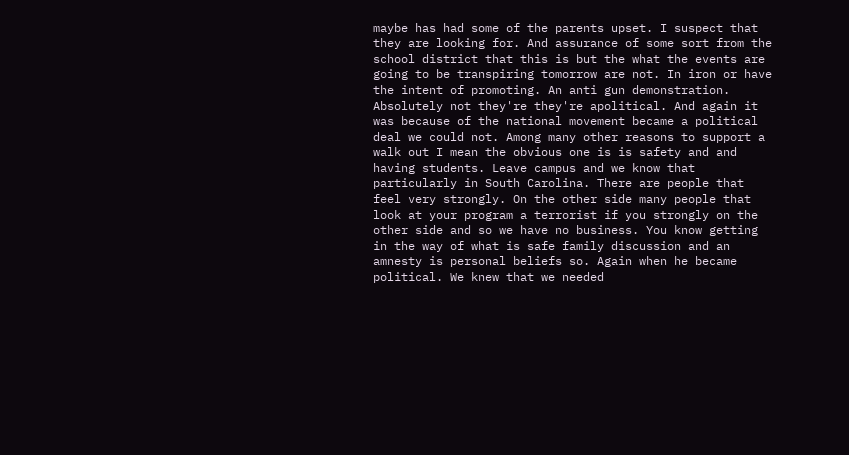maybe has had some of the parents upset. I suspect that they are looking for. And assurance of some sort from the school district that this is but the what the events are going to be transpiring tomorrow are not. In iron or have the intent of promoting. An anti gun demonstration. Absolutely not they're they're apolitical. And again it was because of the national movement became a political deal we could not. Among many other reasons to support a walk out I mean the obvious one is is safety and and having students. Leave campus and we know that particularly in South Carolina. There are people that feel very strongly. On the other side many people that look at your program a terrorist if you strongly on the other side and so we have no business. You know getting in the way of what is safe family discussion and an amnesty is personal beliefs so. Again when he became political. We knew that we needed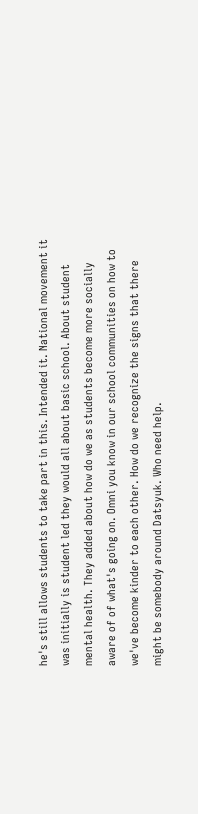he's still allows students to take part in this. Intended it. National movement it was initially is student led they would all about basic school. About student mental health. They added about how do we as students become more socially aware of of what's going on. Omni you know in our school communities on how to we've become kinder to each other. How do we recognize the signs that there might be somebody around Datsyuk. Who need help.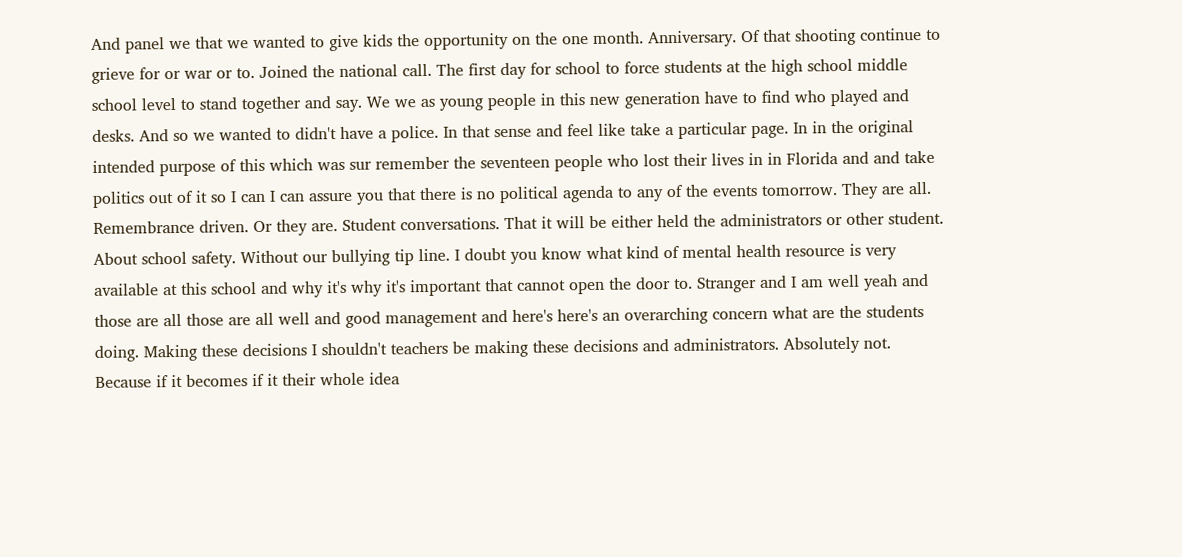And panel we that we wanted to give kids the opportunity on the one month. Anniversary. Of that shooting continue to grieve for or war or to. Joined the national call. The first day for school to force students at the high school middle school level to stand together and say. We we as young people in this new generation have to find who played and desks. And so we wanted to didn't have a police. In that sense and feel like take a particular page. In in the original intended purpose of this which was sur remember the seventeen people who lost their lives in in Florida and and take politics out of it so I can I can assure you that there is no political agenda to any of the events tomorrow. They are all. Remembrance driven. Or they are. Student conversations. That it will be either held the administrators or other student. About school safety. Without our bullying tip line. I doubt you know what kind of mental health resource is very available at this school and why it's why it's important that cannot open the door to. Stranger and I am well yeah and those are all those are all well and good management and here's here's an overarching concern what are the students doing. Making these decisions I shouldn't teachers be making these decisions and administrators. Absolutely not. Because if it becomes if it their whole idea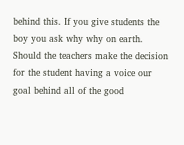behind this. If you give students the boy you ask why why on earth. Should the teachers make the decision for the student having a voice our goal behind all of the good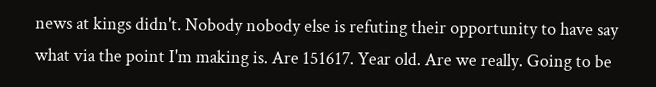news at kings didn't. Nobody nobody else is refuting their opportunity to have say what via the point I'm making is. Are 151617. Year old. Are we really. Going to be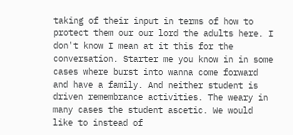taking of their input in terms of how to protect them our our lord the adults here. I don't know I mean at it this for the conversation. Starter me you know in in some cases where burst into wanna come forward and have a family. And neither student is driven remembrance activities. The weary in many cases the student ascetic. We would like to instead of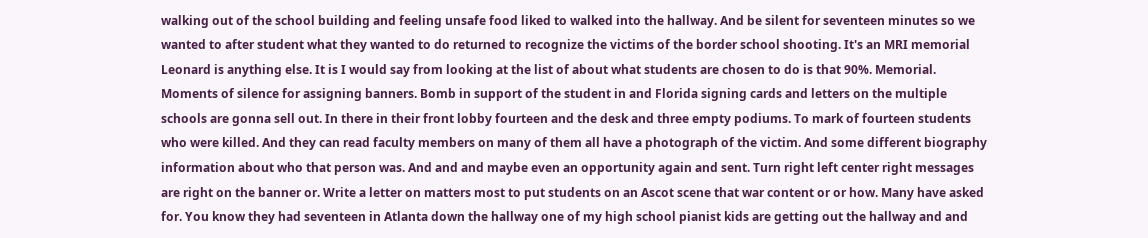walking out of the school building and feeling unsafe food liked to walked into the hallway. And be silent for seventeen minutes so we wanted to after student what they wanted to do returned to recognize the victims of the border school shooting. It's an MRI memorial Leonard is anything else. It is I would say from looking at the list of about what students are chosen to do is that 90%. Memorial. Moments of silence for assigning banners. Bomb in support of the student in and Florida signing cards and letters on the multiple schools are gonna sell out. In there in their front lobby fourteen and the desk and three empty podiums. To mark of fourteen students who were killed. And they can read faculty members on many of them all have a photograph of the victim. And some different biography information about who that person was. And and and maybe even an opportunity again and sent. Turn right left center right messages are right on the banner or. Write a letter on matters most to put students on an Ascot scene that war content or or how. Many have asked for. You know they had seventeen in Atlanta down the hallway one of my high school pianist kids are getting out the hallway and and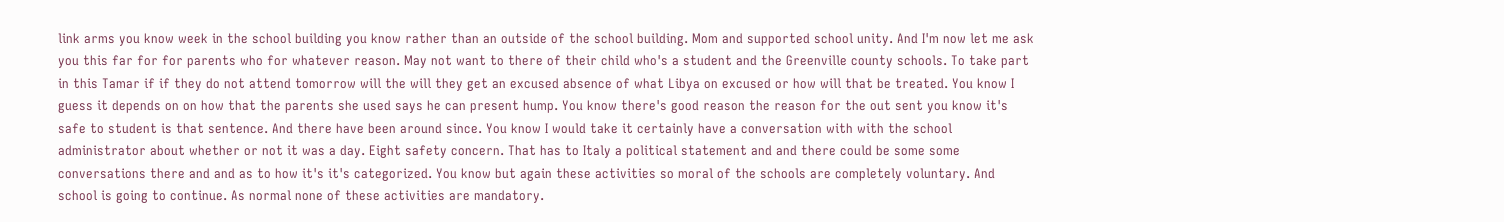link arms you know week in the school building you know rather than an outside of the school building. Mom and supported school unity. And I'm now let me ask you this far for for parents who for whatever reason. May not want to there of their child who's a student and the Greenville county schools. To take part in this Tamar if if they do not attend tomorrow will the will they get an excused absence of what Libya on excused or how will that be treated. You know I guess it depends on on how that the parents she used says he can present hump. You know there's good reason the reason for the out sent you know it's safe to student is that sentence. And there have been around since. You know I would take it certainly have a conversation with with the school administrator about whether or not it was a day. Eight safety concern. That has to Italy a political statement and and there could be some some conversations there and and as to how it's it's categorized. You know but again these activities so moral of the schools are completely voluntary. And school is going to continue. As normal none of these activities are mandatory.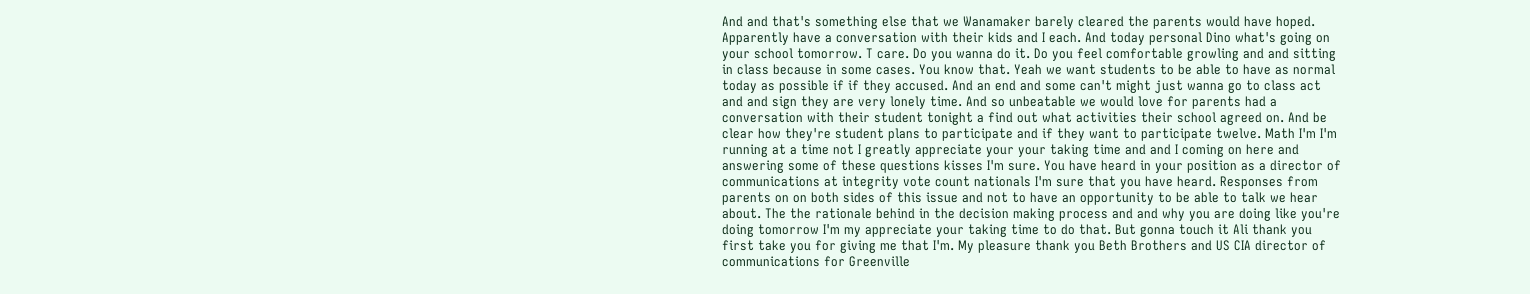And and that's something else that we Wanamaker barely cleared the parents would have hoped. Apparently have a conversation with their kids and I each. And today personal Dino what's going on your school tomorrow. T care. Do you wanna do it. Do you feel comfortable growling and and sitting in class because in some cases. You know that. Yeah we want students to be able to have as normal today as possible if if they accused. And an end and some can't might just wanna go to class act and and sign they are very lonely time. And so unbeatable we would love for parents had a conversation with their student tonight a find out what activities their school agreed on. And be clear how they're student plans to participate and if they want to participate twelve. Math I'm I'm running at a time not I greatly appreciate your your taking time and and I coming on here and answering some of these questions kisses I'm sure. You have heard in your position as a director of communications at integrity vote count nationals I'm sure that you have heard. Responses from parents on on both sides of this issue and not to have an opportunity to be able to talk we hear about. The the rationale behind in the decision making process and and why you are doing like you're doing tomorrow I'm my appreciate your taking time to do that. But gonna touch it Ali thank you first take you for giving me that I'm. My pleasure thank you Beth Brothers and US CIA director of communications for Greenville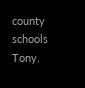county schools Tony.